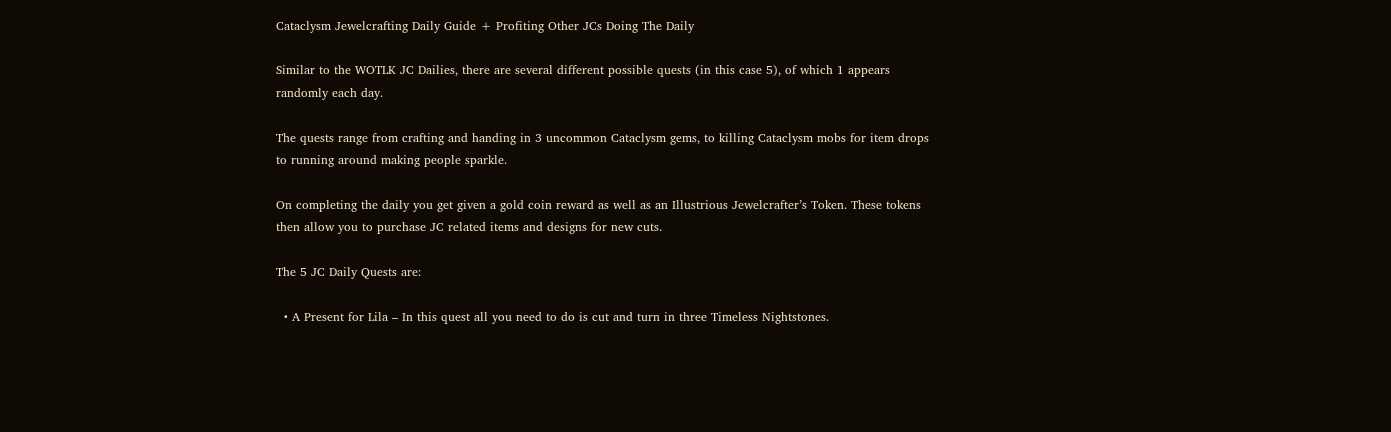Cataclysm Jewelcrafting Daily Guide + Profiting Other JCs Doing The Daily

Similar to the WOTLK JC Dailies, there are several different possible quests (in this case 5), of which 1 appears randomly each day.

The quests range from crafting and handing in 3 uncommon Cataclysm gems, to killing Cataclysm mobs for item drops to running around making people sparkle.

On completing the daily you get given a gold coin reward as well as an Illustrious Jewelcrafter’s Token. These tokens then allow you to purchase JC related items and designs for new cuts.

The 5 JC Daily Quests are:

  • A Present for Lila – In this quest all you need to do is cut and turn in three Timeless Nightstones.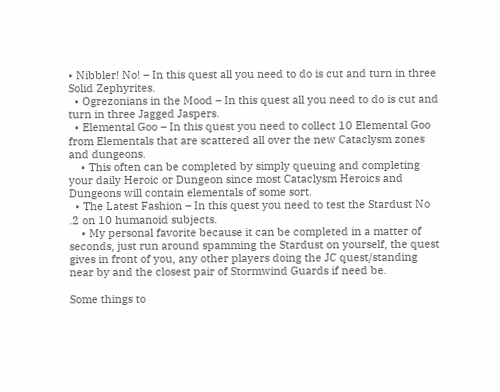• Nibbler! No! – In this quest all you need to do is cut and turn in three Solid Zephyrites.
  • Ogrezonians in the Mood – In this quest all you need to do is cut and turn in three Jagged Jaspers.
  • Elemental Goo – In this quest you need to collect 10 Elemental Goo from Elementals that are scattered all over the new Cataclysm zones and dungeons.
    • This often can be completed by simply queuing and completing your daily Heroic or Dungeon since most Cataclysm Heroics and Dungeons will contain elementals of some sort.
  • The Latest Fashion – In this quest you need to test the Stardust No .2 on 10 humanoid subjects.
    • My personal favorite because it can be completed in a matter of seconds, just run around spamming the Stardust on yourself, the quest gives in front of you, any other players doing the JC quest/standing near by and the closest pair of Stormwind Guards if need be.

Some things to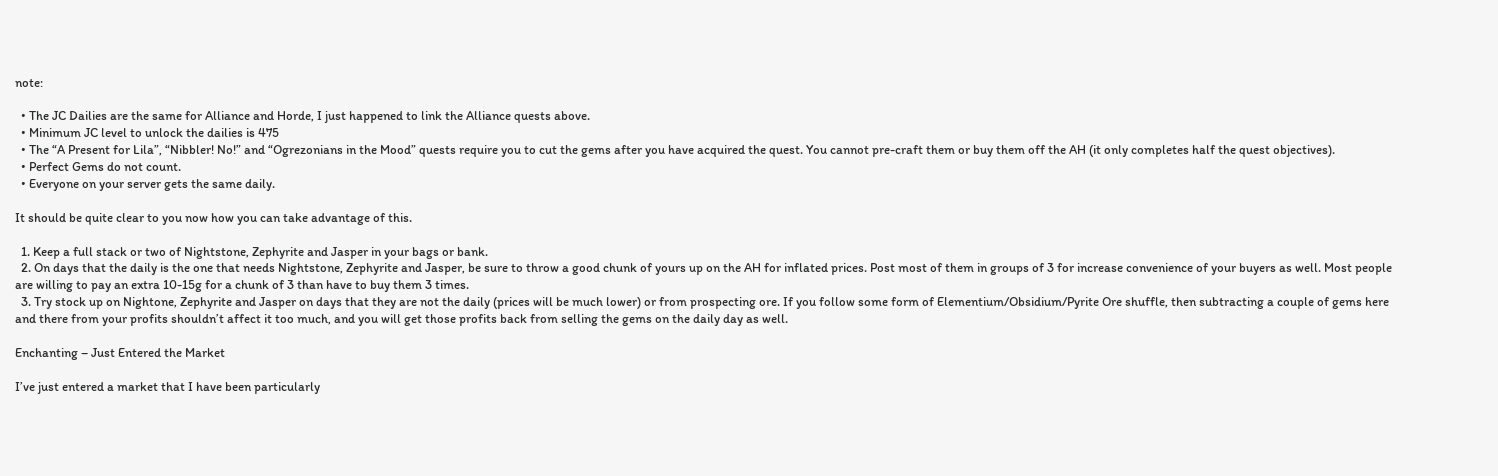note:

  • The JC Dailies are the same for Alliance and Horde, I just happened to link the Alliance quests above.
  • Minimum JC level to unlock the dailies is 475
  • The “A Present for Lila”, “Nibbler! No!” and “Ogrezonians in the Mood” quests require you to cut the gems after you have acquired the quest. You cannot pre-craft them or buy them off the AH (it only completes half the quest objectives).
  • Perfect Gems do not count.
  • Everyone on your server gets the same daily.

It should be quite clear to you now how you can take advantage of this.

  1. Keep a full stack or two of Nightstone, Zephyrite and Jasper in your bags or bank.
  2. On days that the daily is the one that needs Nightstone, Zephyrite and Jasper, be sure to throw a good chunk of yours up on the AH for inflated prices. Post most of them in groups of 3 for increase convenience of your buyers as well. Most people are willing to pay an extra 10-15g for a chunk of 3 than have to buy them 3 times.
  3. Try stock up on Nightone, Zephyrite and Jasper on days that they are not the daily (prices will be much lower) or from prospecting ore. If you follow some form of Elementium/Obsidium/Pyrite Ore shuffle, then subtracting a couple of gems here and there from your profits shouldn’t affect it too much, and you will get those profits back from selling the gems on the daily day as well.

Enchanting – Just Entered the Market

I’ve just entered a market that I have been particularly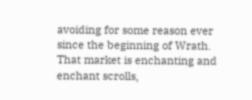avoiding for some reason ever since the beginning of Wrath. That market is enchanting and enchant scrolls,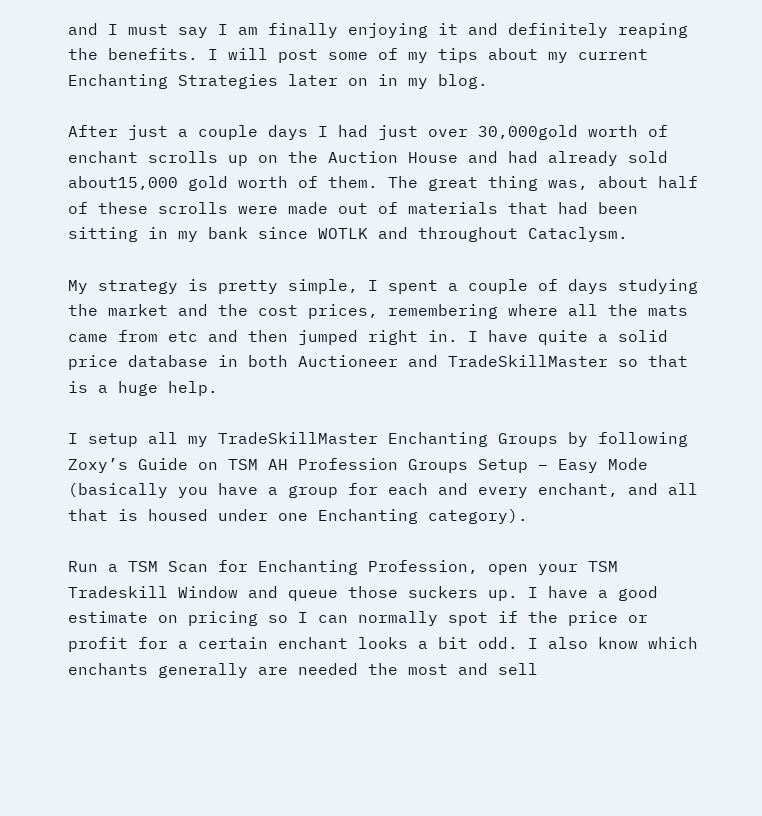and I must say I am finally enjoying it and definitely reaping the benefits. I will post some of my tips about my current Enchanting Strategies later on in my blog.

After just a couple days I had just over 30,000gold worth of enchant scrolls up on the Auction House and had already sold about15,000 gold worth of them. The great thing was, about half of these scrolls were made out of materials that had been sitting in my bank since WOTLK and throughout Cataclysm.

My strategy is pretty simple, I spent a couple of days studying the market and the cost prices, remembering where all the mats came from etc and then jumped right in. I have quite a solid price database in both Auctioneer and TradeSkillMaster so that is a huge help.

I setup all my TradeSkillMaster Enchanting Groups by following Zoxy’s Guide on TSM AH Profession Groups Setup – Easy Mode (basically you have a group for each and every enchant, and all that is housed under one Enchanting category).

Run a TSM Scan for Enchanting Profession, open your TSM Tradeskill Window and queue those suckers up. I have a good estimate on pricing so I can normally spot if the price or profit for a certain enchant looks a bit odd. I also know which enchants generally are needed the most and sell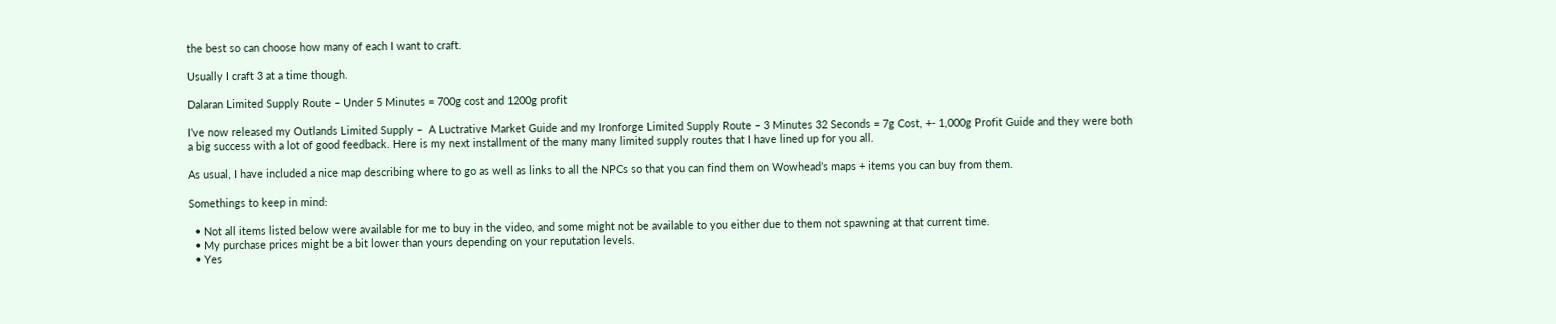the best so can choose how many of each I want to craft.

Usually I craft 3 at a time though.

Dalaran Limited Supply Route – Under 5 Minutes = 700g cost and 1200g profit

I’ve now released my Outlands Limited Supply –  A Luctrative Market Guide and my Ironforge Limited Supply Route – 3 Minutes 32 Seconds = 7g Cost, +- 1,000g Profit Guide and they were both a big success with a lot of good feedback. Here is my next installment of the many many limited supply routes that I have lined up for you all.

As usual, I have included a nice map describing where to go as well as links to all the NPCs so that you can find them on Wowhead’s maps + items you can buy from them.

Somethings to keep in mind:

  • Not all items listed below were available for me to buy in the video, and some might not be available to you either due to them not spawning at that current time.
  • My purchase prices might be a bit lower than yours depending on your reputation levels.
  • Yes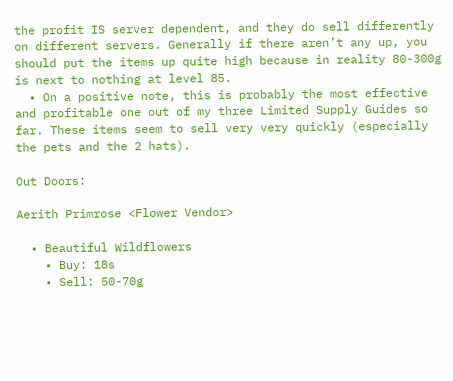the profit IS server dependent, and they do sell differently on different servers. Generally if there aren’t any up, you should put the items up quite high because in reality 80-300g is next to nothing at level 85.
  • On a positive note, this is probably the most effective and profitable one out of my three Limited Supply Guides so far. These items seem to sell very very quickly (especially the pets and the 2 hats).

Out Doors:

Aerith Primrose <Flower Vendor>

  • Beautiful Wildflowers
    • Buy: 18s
    • Sell: 50-70g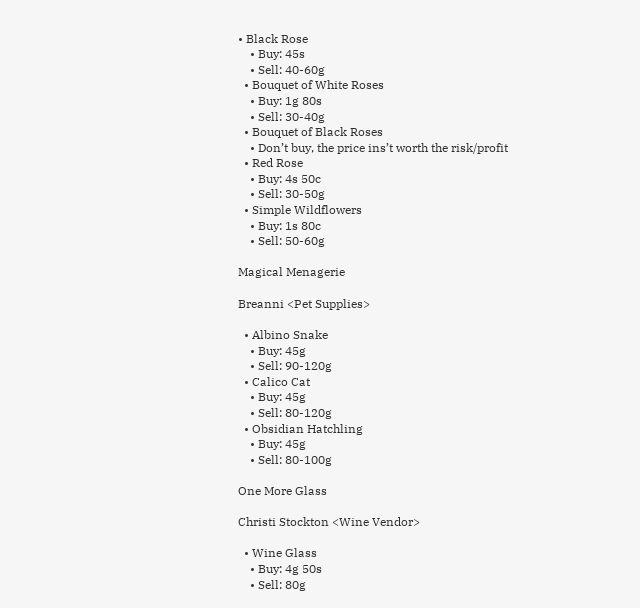• Black Rose
    • Buy: 45s
    • Sell: 40-60g
  • Bouquet of White Roses
    • Buy: 1g 80s
    • Sell: 30-40g
  • Bouquet of Black Roses
    • Don’t buy, the price ins’t worth the risk/profit
  • Red Rose
    • Buy: 4s 50c
    • Sell: 30-50g
  • Simple Wildflowers
    • Buy: 1s 80c
    • Sell: 50-60g

Magical Menagerie

Breanni <Pet Supplies>

  • Albino Snake
    • Buy: 45g
    • Sell: 90-120g
  • Calico Cat
    • Buy: 45g
    • Sell: 80-120g
  • Obsidian Hatchling
    • Buy: 45g
    • Sell: 80-100g

One More Glass

Christi Stockton <Wine Vendor>

  • Wine Glass
    • Buy: 4g 50s
    • Sell: 80g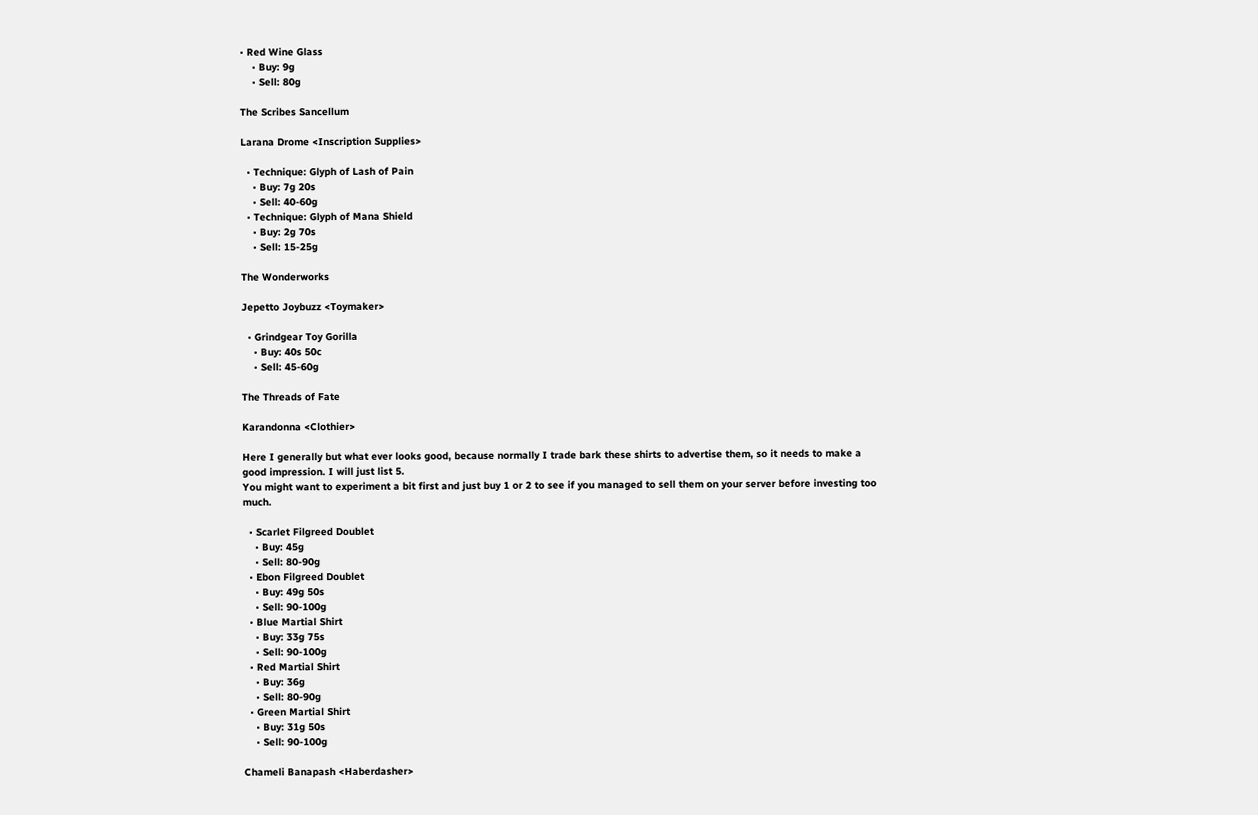• Red Wine Glass
    • Buy: 9g
    • Sell: 80g

The Scribes Sancellum

Larana Drome <Inscription Supplies>

  • Technique: Glyph of Lash of Pain
    • Buy: 7g 20s
    • Sell: 40-60g
  • Technique: Glyph of Mana Shield
    • Buy: 2g 70s
    • Sell: 15-25g

The Wonderworks

Jepetto Joybuzz <Toymaker>

  • Grindgear Toy Gorilla
    • Buy: 40s 50c
    • Sell: 45-60g

The Threads of Fate

Karandonna <Clothier>

Here I generally but what ever looks good, because normally I trade bark these shirts to advertise them, so it needs to make a good impression. I will just list 5.
You might want to experiment a bit first and just buy 1 or 2 to see if you managed to sell them on your server before investing too much.

  • Scarlet Filgreed Doublet
    • Buy: 45g
    • Sell: 80-90g
  • Ebon Filgreed Doublet
    • Buy: 49g 50s
    • Sell: 90-100g
  • Blue Martial Shirt
    • Buy: 33g 75s
    • Sell: 90-100g
  • Red Martial Shirt
    • Buy: 36g
    • Sell: 80-90g
  • Green Martial Shirt
    • Buy: 31g 50s
    • Sell: 90-100g

Chameli Banapash <Haberdasher>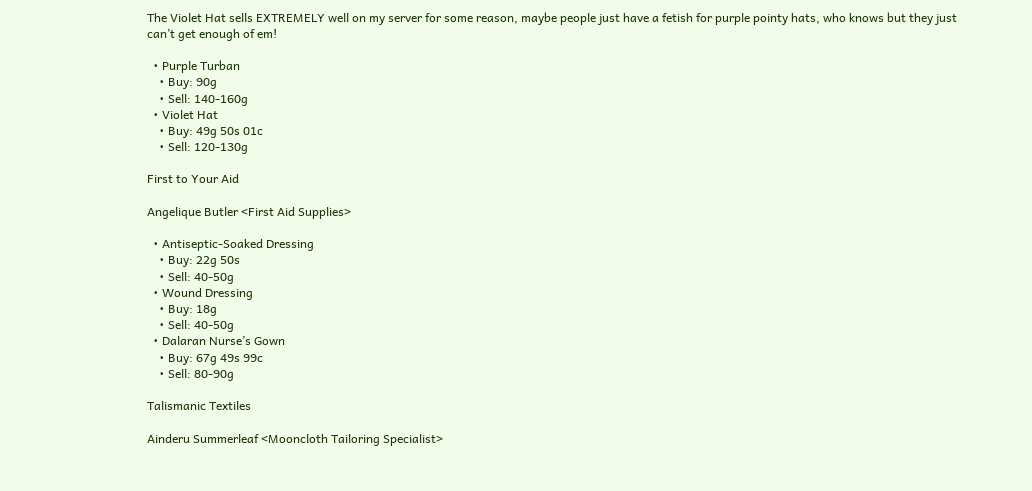The Violet Hat sells EXTREMELY well on my server for some reason, maybe people just have a fetish for purple pointy hats, who knows but they just can’t get enough of em!

  • Purple Turban
    • Buy: 90g
    • Sell: 140-160g
  • Violet Hat
    • Buy: 49g 50s 01c
    • Sell: 120-130g

First to Your Aid

Angelique Butler <First Aid Supplies>

  • Antiseptic-Soaked Dressing
    • Buy: 22g 50s
    • Sell: 40-50g
  • Wound Dressing
    • Buy: 18g
    • Sell: 40-50g
  • Dalaran Nurse’s Gown
    • Buy: 67g 49s 99c
    • Sell: 80-90g

Talismanic Textiles

Ainderu Summerleaf <Mooncloth Tailoring Specialist>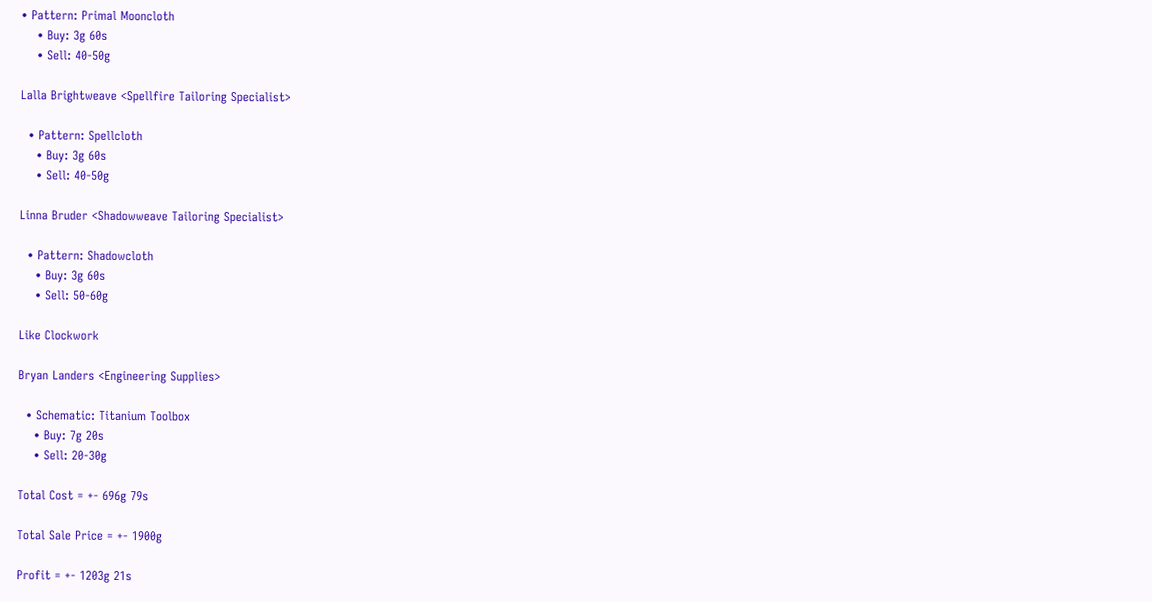• Pattern: Primal Mooncloth
    • Buy: 3g 60s
    • Sell: 40-50g

Lalla Brightweave <Spellfire Tailoring Specialist>

  • Pattern: Spellcloth
    • Buy: 3g 60s
    • Sell: 40-50g

Linna Bruder <Shadowweave Tailoring Specialist>

  • Pattern: Shadowcloth
    • Buy: 3g 60s
    • Sell: 50-60g

Like Clockwork

Bryan Landers <Engineering Supplies>

  • Schematic: Titanium Toolbox
    • Buy: 7g 20s
    • Sell: 20-30g

Total Cost = +- 696g 79s

Total Sale Price = +- 1900g

Profit = +- 1203g 21s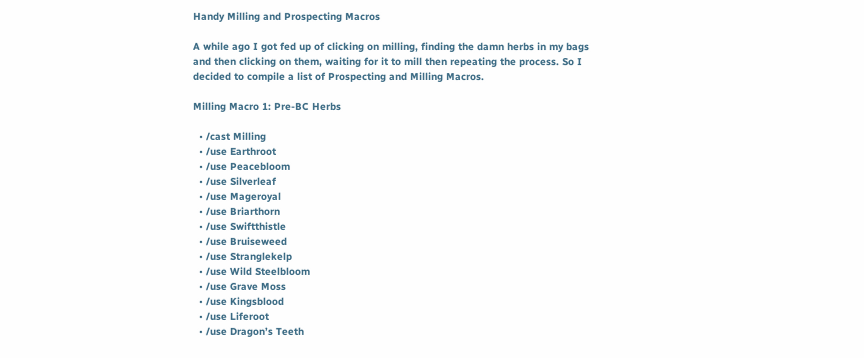Handy Milling and Prospecting Macros

A while ago I got fed up of clicking on milling, finding the damn herbs in my bags and then clicking on them, waiting for it to mill then repeating the process. So I decided to compile a list of Prospecting and Milling Macros.

Milling Macro 1: Pre-BC Herbs

  • /cast Milling
  • /use Earthroot
  • /use Peacebloom
  • /use Silverleaf
  • /use Mageroyal
  • /use Briarthorn
  • /use Swiftthistle
  • /use Bruiseweed
  • /use Stranglekelp
  • /use Wild Steelbloom
  • /use Grave Moss
  • /use Kingsblood
  • /use Liferoot
  • /use Dragon’s Teeth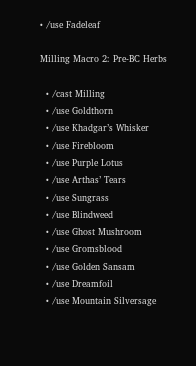• /use Fadeleaf

Milling Macro 2: Pre-BC Herbs

  • /cast Milling
  • /use Goldthorn
  • /use Khadgar’s Whisker
  • /use Firebloom
  • /use Purple Lotus
  • /use Arthas’ Tears
  • /use Sungrass
  • /use Blindweed
  • /use Ghost Mushroom
  • /use Gromsblood
  • /use Golden Sansam
  • /use Dreamfoil
  • /use Mountain Silversage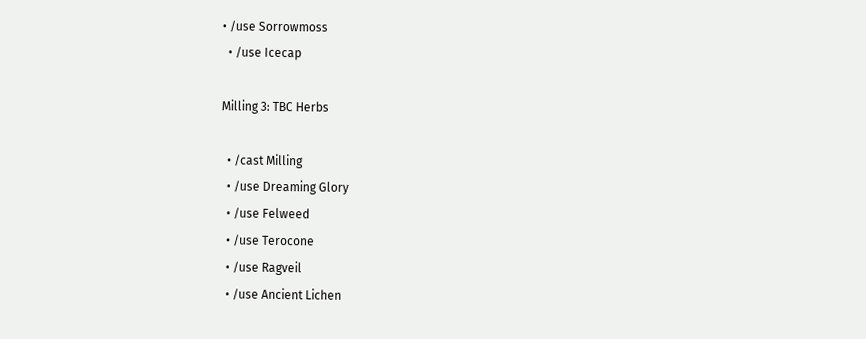• /use Sorrowmoss
  • /use Icecap

Milling 3: TBC Herbs

  • /cast Milling
  • /use Dreaming Glory
  • /use Felweed
  • /use Terocone
  • /use Ragveil
  • /use Ancient Lichen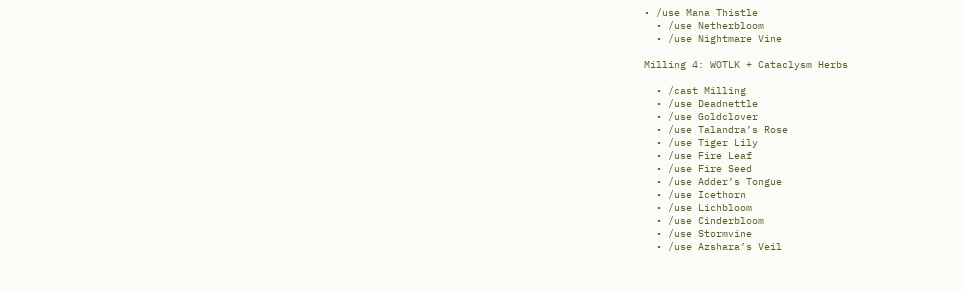• /use Mana Thistle
  • /use Netherbloom
  • /use Nightmare Vine

Milling 4: WOTLK + Cataclysm Herbs

  • /cast Milling
  • /use Deadnettle
  • /use Goldclover
  • /use Talandra’s Rose
  • /use Tiger Lily
  • /use Fire Leaf
  • /use Fire Seed
  • /use Adder’s Tongue
  • /use Icethorn
  • /use Lichbloom
  • /use Cinderbloom
  • /use Stormvine
  • /use Azshara’s Veil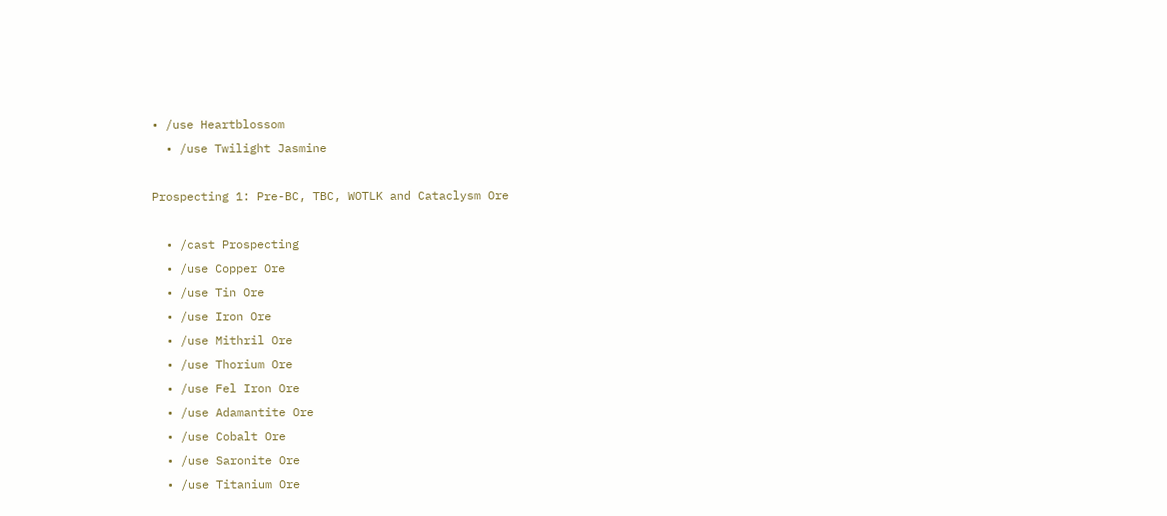• /use Heartblossom
  • /use Twilight Jasmine

Prospecting 1: Pre-BC, TBC, WOTLK and Cataclysm Ore

  • /cast Prospecting
  • /use Copper Ore
  • /use Tin Ore
  • /use Iron Ore
  • /use Mithril Ore
  • /use Thorium Ore
  • /use Fel Iron Ore
  • /use Adamantite Ore
  • /use Cobalt Ore
  • /use Saronite Ore
  • /use Titanium Ore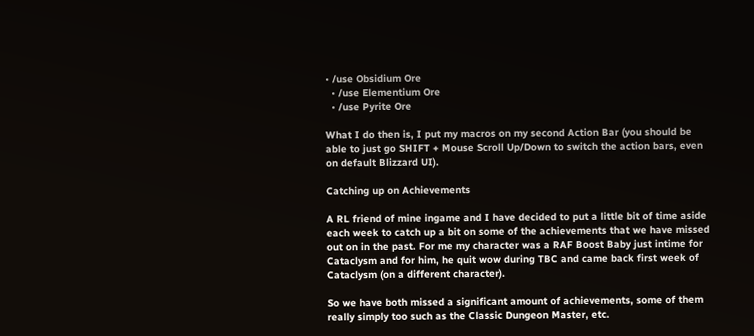• /use Obsidium Ore
  • /use Elementium Ore
  • /use Pyrite Ore

What I do then is, I put my macros on my second Action Bar (you should be able to just go SHIFT + Mouse Scroll Up/Down to switch the action bars, even on default Blizzard UI).

Catching up on Achievements

A RL friend of mine ingame and I have decided to put a little bit of time aside each week to catch up a bit on some of the achievements that we have missed out on in the past. For me my character was a RAF Boost Baby just intime for Cataclysm and for him, he quit wow during TBC and came back first week of Cataclysm (on a different character).

So we have both missed a significant amount of achievements, some of them really simply too such as the Classic Dungeon Master, etc.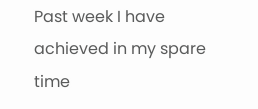Past week I have achieved in my spare time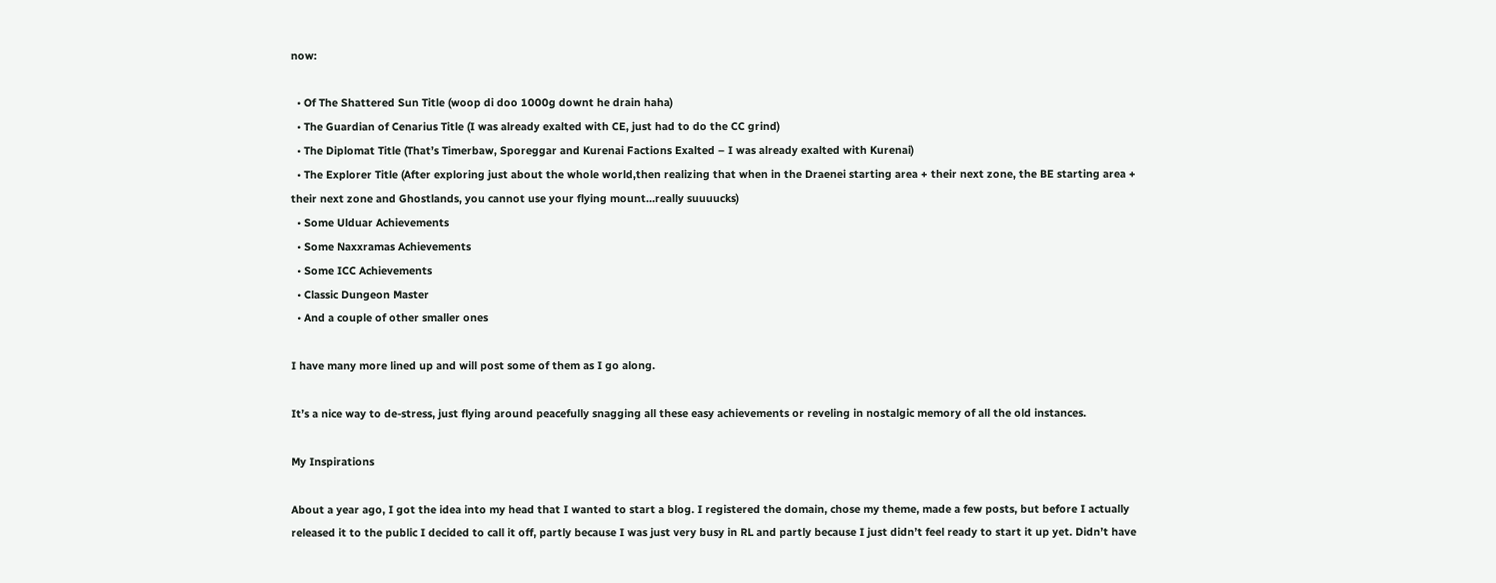now:

  • Of The Shattered Sun Title (woop di doo 1000g downt he drain haha)
  • The Guardian of Cenarius Title (I was already exalted with CE, just had to do the CC grind)
  • The Diplomat Title (That’s Timerbaw, Sporeggar and Kurenai Factions Exalted – I was already exalted with Kurenai)
  • The Explorer Title (After exploring just about the whole world,then realizing that when in the Draenei starting area + their next zone, the BE starting area + their next zone and Ghostlands, you cannot use your flying mount…really suuuucks)
  • Some Ulduar Achievements
  • Some Naxxramas Achievements
  • Some ICC Achievements
  • Classic Dungeon Master
  • And a couple of other smaller ones

I have many more lined up and will post some of them as I go along.

It’s a nice way to de-stress, just flying around peacefully snagging all these easy achievements or reveling in nostalgic memory of all the old instances.

My Inspirations

About a year ago, I got the idea into my head that I wanted to start a blog. I registered the domain, chose my theme, made a few posts, but before I actually released it to the public I decided to call it off, partly because I was just very busy in RL and partly because I just didn’t feel ready to start it up yet. Didn’t have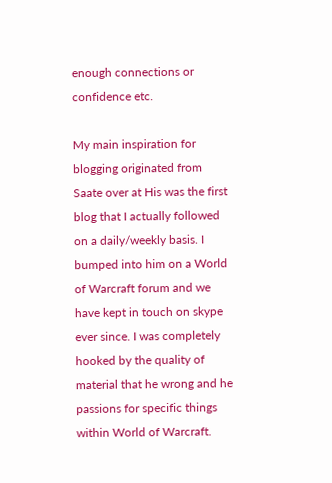enough connections or confidence etc.

My main inspiration for blogging originated from Saate over at His was the first blog that I actually followed on a daily/weekly basis. I bumped into him on a World of Warcraft forum and we have kept in touch on skype ever since. I was completely hooked by the quality of material that he wrong and he passions for specific things within World of Warcraft.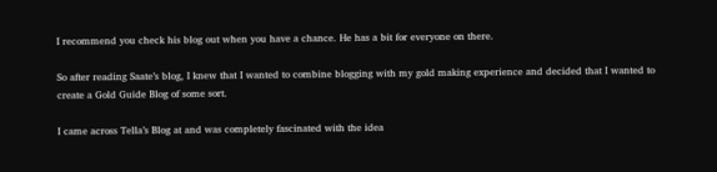I recommend you check his blog out when you have a chance. He has a bit for everyone on there.

So after reading Saate’s blog, I knew that I wanted to combine blogging with my gold making experience and decided that I wanted to create a Gold Guide Blog of some sort.

I came across Tella’s Blog at and was completely fascinated with the idea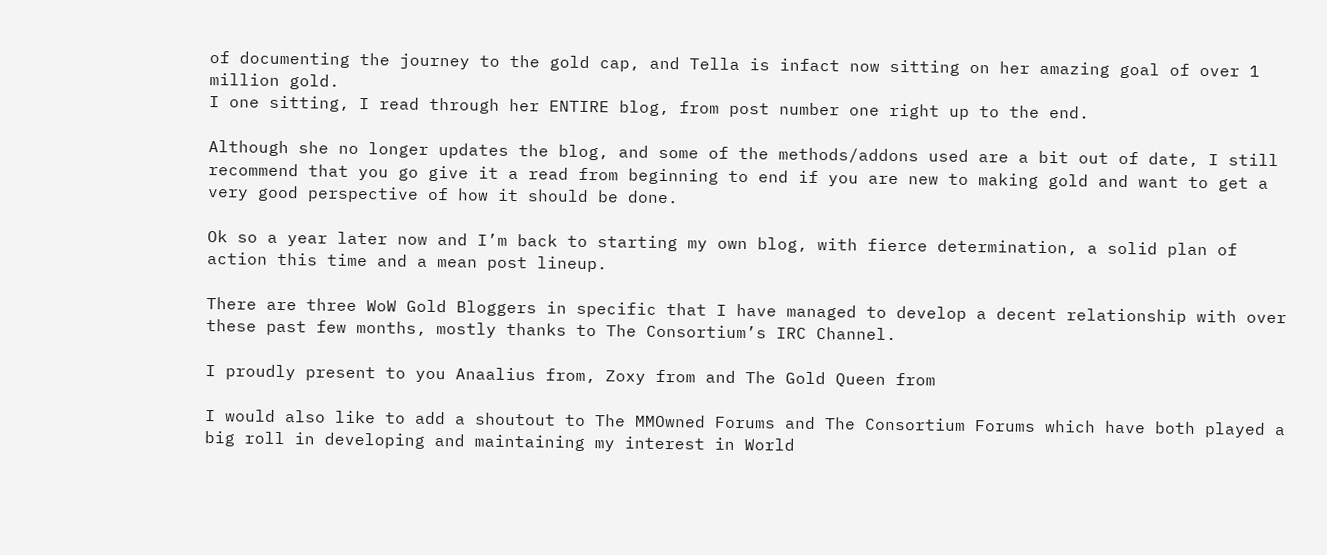of documenting the journey to the gold cap, and Tella is infact now sitting on her amazing goal of over 1 million gold.
I one sitting, I read through her ENTIRE blog, from post number one right up to the end.

Although she no longer updates the blog, and some of the methods/addons used are a bit out of date, I still recommend that you go give it a read from beginning to end if you are new to making gold and want to get a very good perspective of how it should be done.

Ok so a year later now and I’m back to starting my own blog, with fierce determination, a solid plan of action this time and a mean post lineup.

There are three WoW Gold Bloggers in specific that I have managed to develop a decent relationship with over these past few months, mostly thanks to The Consortium’s IRC Channel.

I proudly present to you Anaalius from, Zoxy from and The Gold Queen from

I would also like to add a shoutout to The MMOwned Forums and The Consortium Forums which have both played a big roll in developing and maintaining my interest in World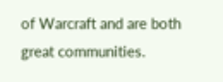of Warcraft and are both great communities.